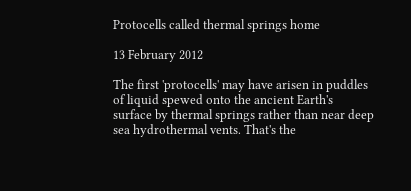Protocells called thermal springs home

13 February 2012

The first 'protocells' may have arisen in puddles of liquid spewed onto the ancient Earth's surface by thermal springs rather than near deep sea hydrothermal vents. That's the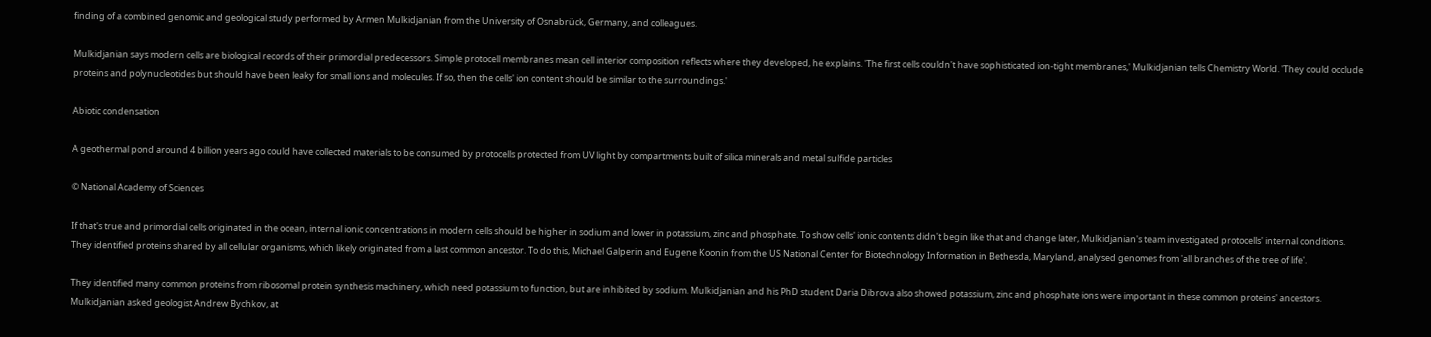finding of a combined genomic and geological study performed by Armen Mulkidjanian from the University of Osnabrück, Germany, and colleagues.

Mulkidjanian says modern cells are biological records of their primordial predecessors. Simple protocell membranes mean cell interior composition reflects where they developed, he explains. 'The first cells couldn't have sophisticated ion-tight membranes,' Mulkidjanian tells Chemistry World. 'They could occlude proteins and polynucleotides but should have been leaky for small ions and molecules. If so, then the cells' ion content should be similar to the surroundings.'

Abiotic condensation

A geothermal pond around 4 billion years ago could have collected materials to be consumed by protocells protected from UV light by compartments built of silica minerals and metal sulfide particles

© National Academy of Sciences

If that's true and primordial cells originated in the ocean, internal ionic concentrations in modern cells should be higher in sodium and lower in potassium, zinc and phosphate. To show cells' ionic contents didn't begin like that and change later, Mulkidjanian's team investigated protocells' internal conditions. They identified proteins shared by all cellular organisms, which likely originated from a last common ancestor. To do this, Michael Galperin and Eugene Koonin from the US National Center for Biotechnology Information in Bethesda, Maryland, analysed genomes from 'all branches of the tree of life'.

They identified many common proteins from ribosomal protein synthesis machinery, which need potassium to function, but are inhibited by sodium. Mulkidjanian and his PhD student Daria Dibrova also showed potassium, zinc and phosphate ions were important in these common proteins' ancestors. Mulkidjanian asked geologist Andrew Bychkov, at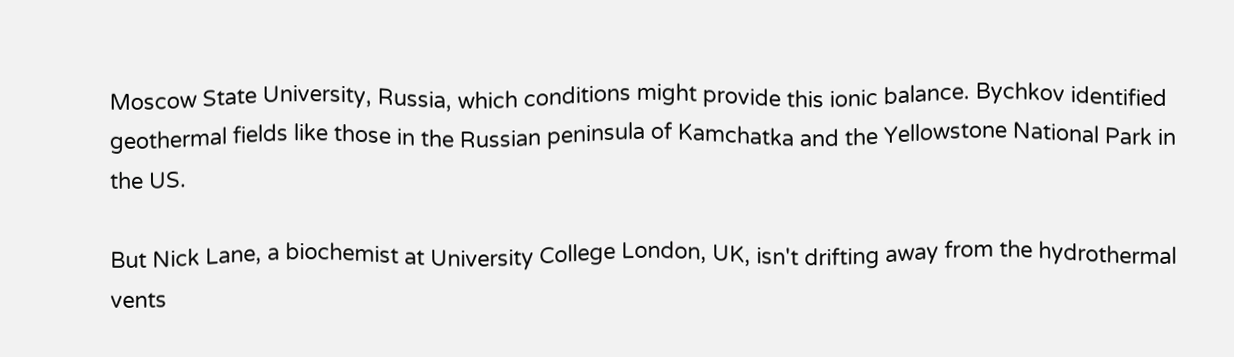Moscow State University, Russia, which conditions might provide this ionic balance. Bychkov identified geothermal fields like those in the Russian peninsula of Kamchatka and the Yellowstone National Park in the US.

But Nick Lane, a biochemist at University College London, UK, isn't drifting away from the hydrothermal vents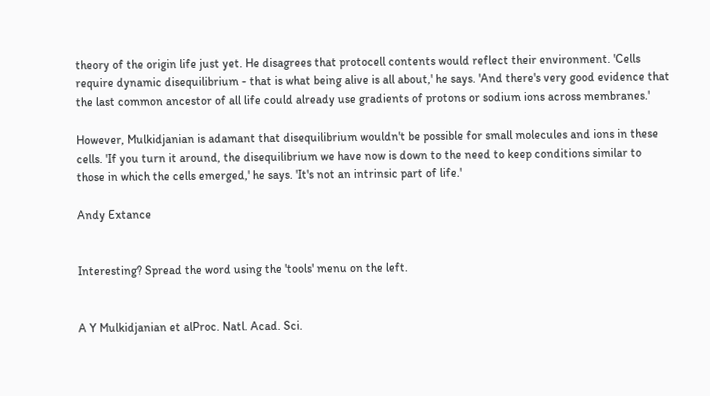theory of the origin life just yet. He disagrees that protocell contents would reflect their environment. 'Cells require dynamic disequilibrium - that is what being alive is all about,' he says. 'And there's very good evidence that the last common ancestor of all life could already use gradients of protons or sodium ions across membranes.'

However, Mulkidjanian is adamant that disequilibrium wouldn't be possible for small molecules and ions in these cells. 'If you turn it around, the disequilibrium we have now is down to the need to keep conditions similar to those in which the cells emerged,' he says. 'It's not an intrinsic part of life.'

Andy Extance


Interesting? Spread the word using the 'tools' menu on the left.


A Y Mulkidjanian et alProc. Natl. Acad. Sci.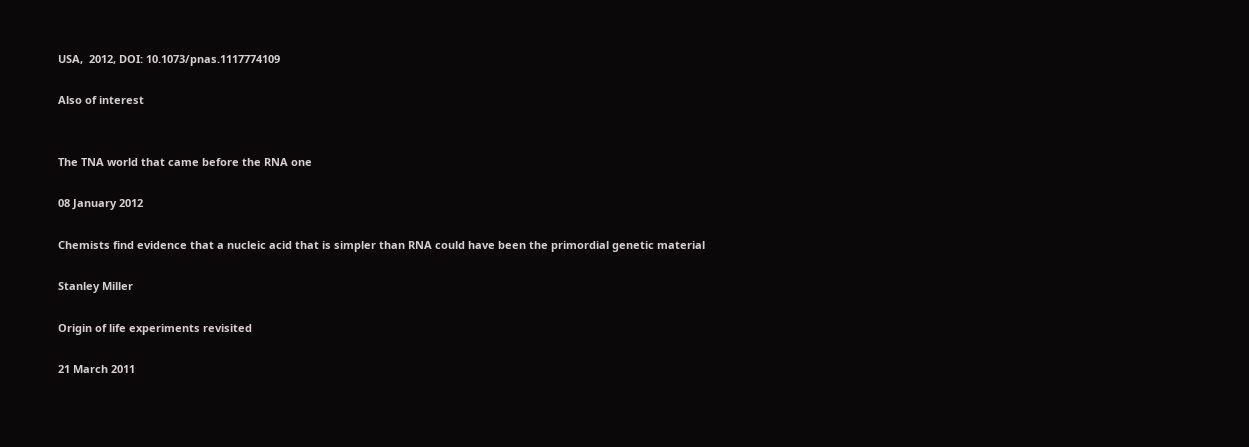USA,  2012, DOI: 10.1073/pnas.1117774109

Also of interest


The TNA world that came before the RNA one

08 January 2012

Chemists find evidence that a nucleic acid that is simpler than RNA could have been the primordial genetic material

Stanley Miller

Origin of life experiments revisited

21 March 2011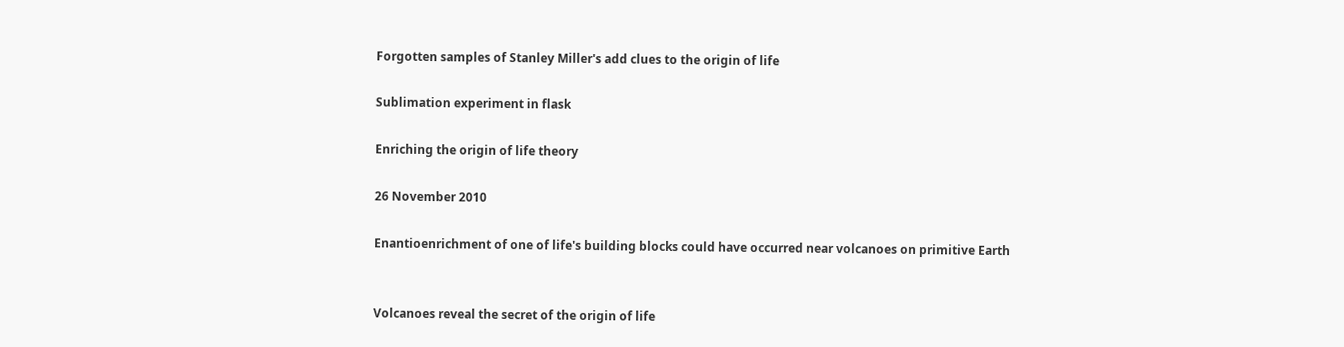Forgotten samples of Stanley Miller's add clues to the origin of life

Sublimation experiment in flask

Enriching the origin of life theory

26 November 2010

Enantioenrichment of one of life's building blocks could have occurred near volcanoes on primitive Earth


Volcanoes reveal the secret of the origin of life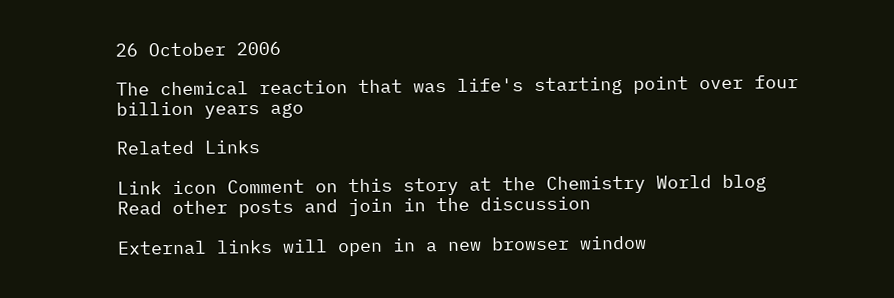26 October 2006

The chemical reaction that was life's starting point over four billion years ago

Related Links

Link icon Comment on this story at the Chemistry World blog
Read other posts and join in the discussion

External links will open in a new browser window